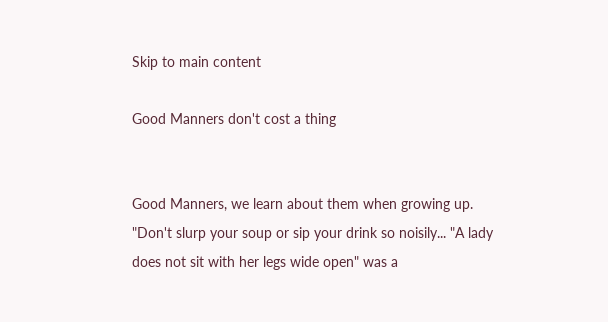Skip to main content

Good Manners don't cost a thing


Good Manners, we learn about them when growing up. "Don't slurp your soup or sip your drink so noisily... "A lady does not sit with her legs wide open" was a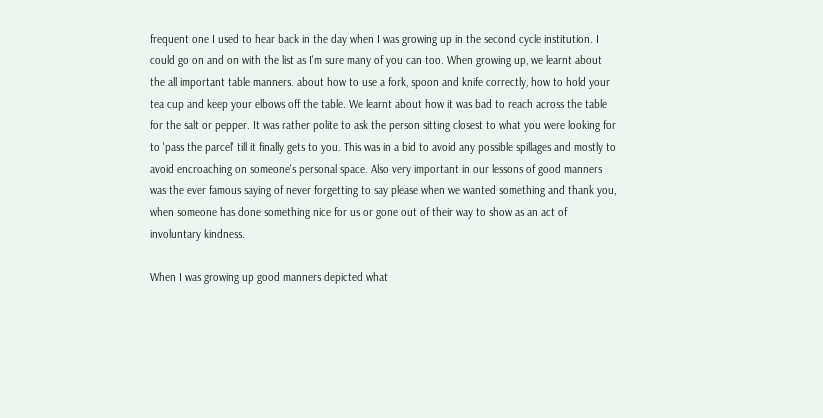frequent one I used to hear back in the day when I was growing up in the second cycle institution. I could go on and on with the list as I'm sure many of you can too. When growing up, we learnt about the all important table manners. about how to use a fork, spoon and knife correctly, how to hold your tea cup and keep your elbows off the table. We learnt about how it was bad to reach across the table for the salt or pepper. It was rather polite to ask the person sitting closest to what you were looking for to 'pass the parcel' till it finally gets to you. This was in a bid to avoid any possible spillages and mostly to avoid encroaching on someone's personal space. Also very important in our lessons of good manners was the ever famous saying of never forgetting to say please when we wanted something and thank you, when someone has done something nice for us or gone out of their way to show as an act of involuntary kindness.

When I was growing up good manners depicted what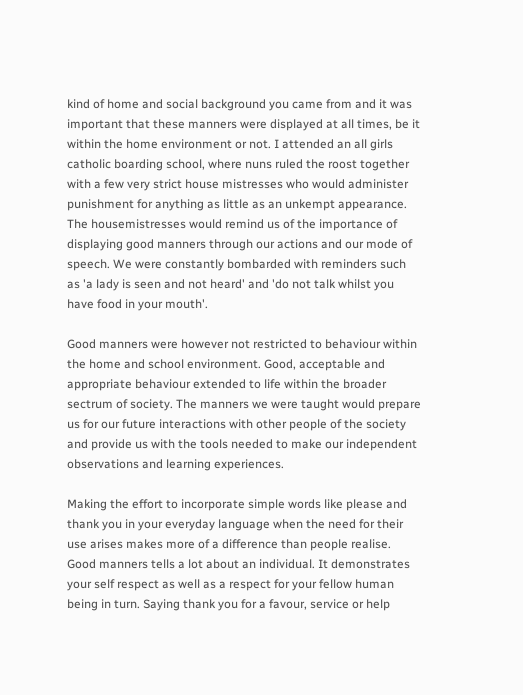kind of home and social background you came from and it was important that these manners were displayed at all times, be it within the home environment or not. I attended an all girls catholic boarding school, where nuns ruled the roost together with a few very strict house mistresses who would administer punishment for anything as little as an unkempt appearance. The housemistresses would remind us of the importance of displaying good manners through our actions and our mode of speech. We were constantly bombarded with reminders such as 'a lady is seen and not heard' and 'do not talk whilst you have food in your mouth'.

Good manners were however not restricted to behaviour within the home and school environment. Good, acceptable and appropriate behaviour extended to life within the broader sectrum of society. The manners we were taught would prepare us for our future interactions with other people of the society and provide us with the tools needed to make our independent observations and learning experiences.

Making the effort to incorporate simple words like please and thank you in your everyday language when the need for their use arises makes more of a difference than people realise. Good manners tells a lot about an individual. It demonstrates your self respect as well as a respect for your fellow human being in turn. Saying thank you for a favour, service or help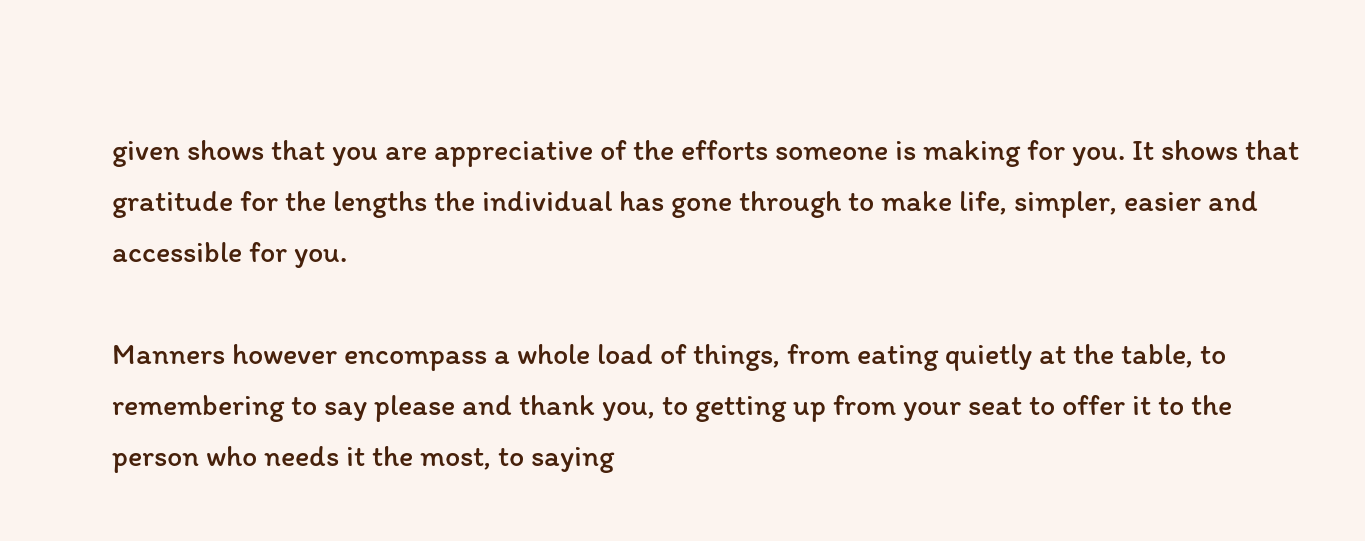given shows that you are appreciative of the efforts someone is making for you. It shows that gratitude for the lengths the individual has gone through to make life, simpler, easier and accessible for you.

Manners however encompass a whole load of things, from eating quietly at the table, to remembering to say please and thank you, to getting up from your seat to offer it to the person who needs it the most, to saying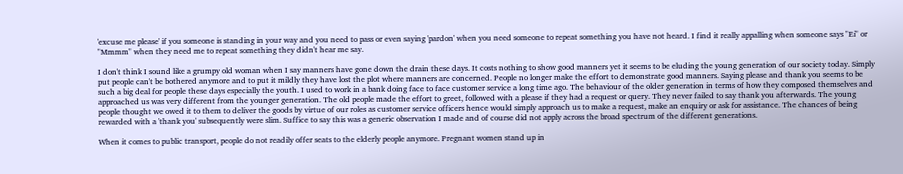'excuse me please' if you someone is standing in your way and you need to pass or even saying 'pardon' when you need someone to repeat something you have not heard. I find it really appalling when someone says "Ei" or "Mmmm" when they need me to repeat something they didn't hear me say.

I don't think I sound like a grumpy old woman when I say manners have gone down the drain these days. It costs nothing to show good manners yet it seems to be eluding the young generation of our society today. Simply put people can't be bothered anymore and to put it mildly they have lost the plot where manners are concerned. People no longer make the effort to demonstrate good manners. Saying please and thank you seems to be such a big deal for people these days especially the youth. I used to work in a bank doing face to face customer service a long time ago. The behaviour of the older generation in terms of how they composed themselves and approached us was very different from the younger generation. The old people made the effort to greet, followed with a please if they had a request or query. They never failed to say thank you afterwards. The young people thought we owed it to them to deliver the goods by virtue of our roles as customer service officers hence would simply approach us to make a request, make an enquiry or ask for assistance. The chances of being rewarded with a 'thank you' subsequently were slim. Suffice to say this was a generic observation I made and of course did not apply across the broad spectrum of the different generations.

When it comes to public transport, people do not readily offer seats to the elderly people anymore. Pregnant women stand up in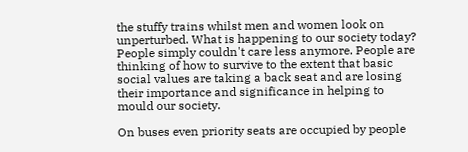the stuffy trains whilst men and women look on unperturbed. What is happening to our society today? People simply couldn't care less anymore. People are thinking of how to survive to the extent that basic social values are taking a back seat and are losing their importance and significance in helping to mould our society.

On buses even priority seats are occupied by people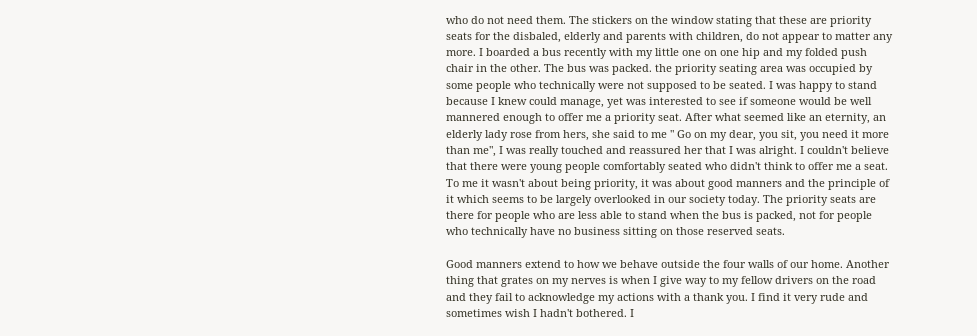who do not need them. The stickers on the window stating that these are priority seats for the disbaled, elderly and parents with children, do not appear to matter any more. I boarded a bus recently with my little one on one hip and my folded push chair in the other. The bus was packed. the priority seating area was occupied by some people who technically were not supposed to be seated. I was happy to stand because I knew could manage, yet was interested to see if someone would be well mannered enough to offer me a priority seat. After what seemed like an eternity, an elderly lady rose from hers, she said to me " Go on my dear, you sit, you need it more than me", I was really touched and reassured her that I was alright. I couldn't believe that there were young people comfortably seated who didn't think to offer me a seat. To me it wasn't about being priority, it was about good manners and the principle of it which seems to be largely overlooked in our society today. The priority seats are there for people who are less able to stand when the bus is packed, not for people who technically have no business sitting on those reserved seats.

Good manners extend to how we behave outside the four walls of our home. Another thing that grates on my nerves is when I give way to my fellow drivers on the road and they fail to acknowledge my actions with a thank you. I find it very rude and sometimes wish I hadn't bothered. I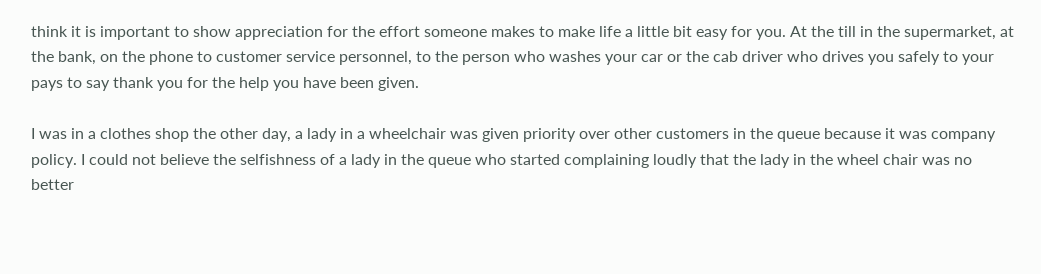think it is important to show appreciation for the effort someone makes to make life a little bit easy for you. At the till in the supermarket, at the bank, on the phone to customer service personnel, to the person who washes your car or the cab driver who drives you safely to your pays to say thank you for the help you have been given.

I was in a clothes shop the other day, a lady in a wheelchair was given priority over other customers in the queue because it was company policy. I could not believe the selfishness of a lady in the queue who started complaining loudly that the lady in the wheel chair was no better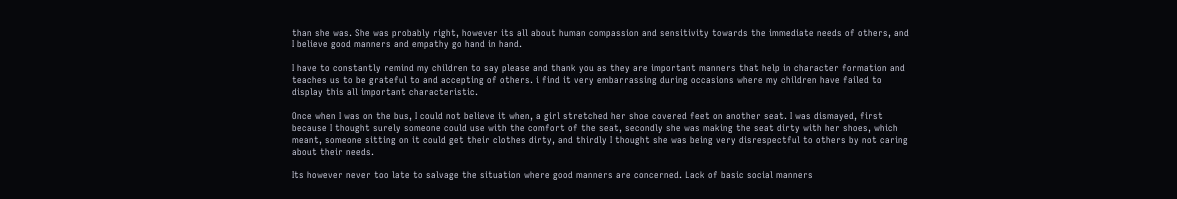than she was. She was probably right, however its all about human compassion and sensitivity towards the immediate needs of others, and I believe good manners and empathy go hand in hand.

I have to constantly remind my children to say please and thank you as they are important manners that help in character formation and teaches us to be grateful to and accepting of others. i find it very embarrassing during occasions where my children have failed to display this all important characteristic.

Once when I was on the bus, I could not believe it when, a girl stretched her shoe covered feet on another seat. I was dismayed, first because I thought surely someone could use with the comfort of the seat, secondly she was making the seat dirty with her shoes, which meant, someone sitting on it could get their clothes dirty, and thirdly I thought she was being very disrespectful to others by not caring about their needs.

Its however never too late to salvage the situation where good manners are concerned. Lack of basic social manners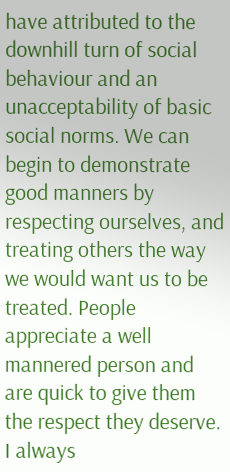have attributed to the downhill turn of social behaviour and an unacceptability of basic social norms. We can begin to demonstrate good manners by respecting ourselves, and treating others the way we would want us to be treated. People appreciate a well mannered person and are quick to give them the respect they deserve. I always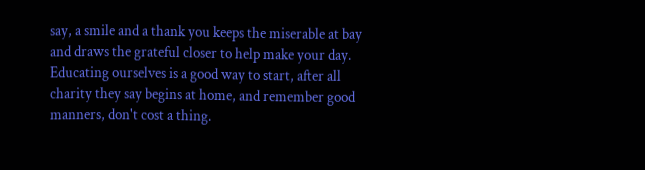say, a smile and a thank you keeps the miserable at bay and draws the grateful closer to help make your day. Educating ourselves is a good way to start, after all charity they say begins at home, and remember good manners, don't cost a thing.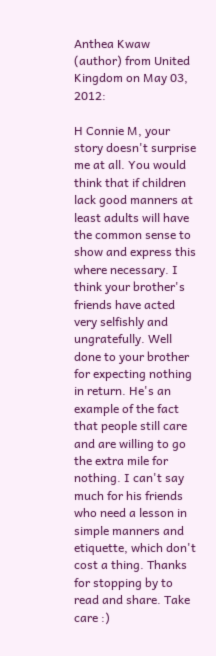Anthea Kwaw (author) from United Kingdom on May 03, 2012:

H Connie M, your story doesn't surprise me at all. You would think that if children lack good manners at least adults will have the common sense to show and express this where necessary. I think your brother's friends have acted very selfishly and ungratefully. Well done to your brother for expecting nothing in return. He's an example of the fact that people still care and are willing to go the extra mile for nothing. I can't say much for his friends who need a lesson in simple manners and etiquette, which don't cost a thing. Thanks for stopping by to read and share. Take care :)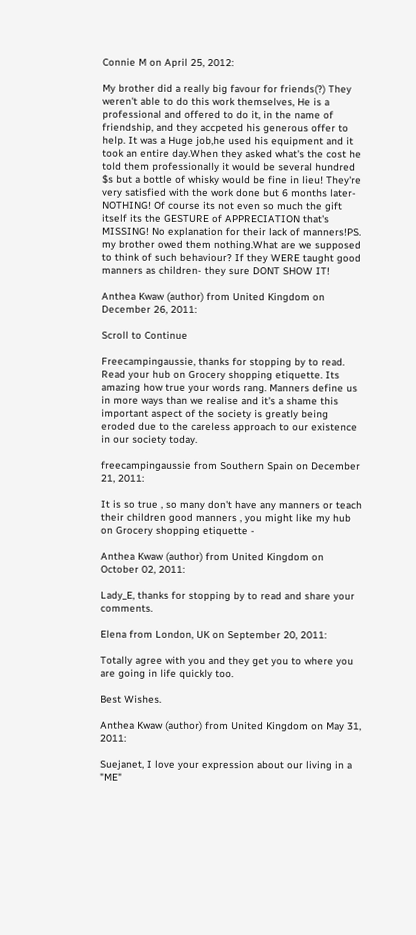Connie M on April 25, 2012:

My brother did a really big favour for friends(?) They weren't able to do this work themselves, He is a professional and offered to do it, in the name of friendship, and they accpeted his generous offer to help. It was a Huge job,he used his equipment and it took an entire day.When they asked what's the cost he told them professionally it would be several hundred $s but a bottle of whisky would be fine in lieu! They're very satisfied with the work done but 6 months later- NOTHING! Of course its not even so much the gift itself its the GESTURE of APPRECIATION that's MISSING! No explanation for their lack of manners!PS. my brother owed them nothing.What are we supposed to think of such behaviour? If they WERE taught good manners as children- they sure DONT SHOW IT!

Anthea Kwaw (author) from United Kingdom on December 26, 2011:

Scroll to Continue

Freecampingaussie, thanks for stopping by to read. Read your hub on Grocery shopping etiquette. Its amazing how true your words rang. Manners define us in more ways than we realise and it's a shame this important aspect of the society is greatly being eroded due to the careless approach to our existence in our society today.

freecampingaussie from Southern Spain on December 21, 2011:

It is so true , so many don't have any manners or teach their children good manners , you might like my hub on Grocery shopping etiquette -

Anthea Kwaw (author) from United Kingdom on October 02, 2011:

Lady_E, thanks for stopping by to read and share your comments.

Elena from London, UK on September 20, 2011:

Totally agree with you and they get you to where you are going in life quickly too.

Best Wishes.

Anthea Kwaw (author) from United Kingdom on May 31, 2011:

Suejanet, I love your expression about our living in a "ME"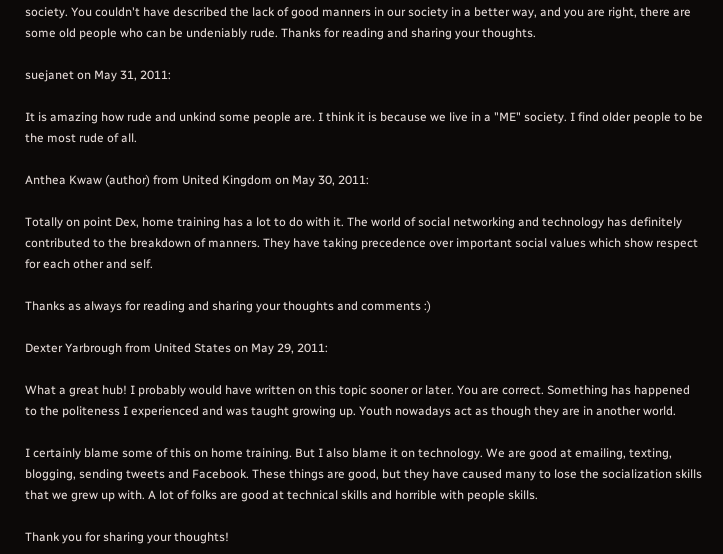society. You couldn't have described the lack of good manners in our society in a better way, and you are right, there are some old people who can be undeniably rude. Thanks for reading and sharing your thoughts.

suejanet on May 31, 2011:

It is amazing how rude and unkind some people are. I think it is because we live in a "ME" society. I find older people to be the most rude of all.

Anthea Kwaw (author) from United Kingdom on May 30, 2011:

Totally on point Dex, home training has a lot to do with it. The world of social networking and technology has definitely contributed to the breakdown of manners. They have taking precedence over important social values which show respect for each other and self.

Thanks as always for reading and sharing your thoughts and comments :)

Dexter Yarbrough from United States on May 29, 2011:

What a great hub! I probably would have written on this topic sooner or later. You are correct. Something has happened to the politeness I experienced and was taught growing up. Youth nowadays act as though they are in another world.

I certainly blame some of this on home training. But I also blame it on technology. We are good at emailing, texting, blogging, sending tweets and Facebook. These things are good, but they have caused many to lose the socialization skills that we grew up with. A lot of folks are good at technical skills and horrible with people skills.

Thank you for sharing your thoughts!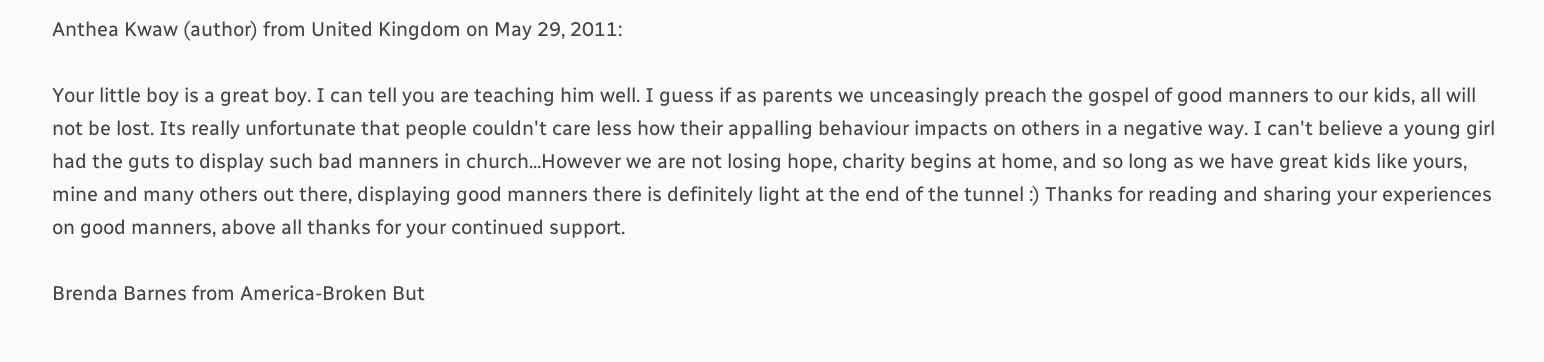Anthea Kwaw (author) from United Kingdom on May 29, 2011:

Your little boy is a great boy. I can tell you are teaching him well. I guess if as parents we unceasingly preach the gospel of good manners to our kids, all will not be lost. Its really unfortunate that people couldn't care less how their appalling behaviour impacts on others in a negative way. I can't believe a young girl had the guts to display such bad manners in church...However we are not losing hope, charity begins at home, and so long as we have great kids like yours, mine and many others out there, displaying good manners there is definitely light at the end of the tunnel :) Thanks for reading and sharing your experiences on good manners, above all thanks for your continued support.

Brenda Barnes from America-Broken But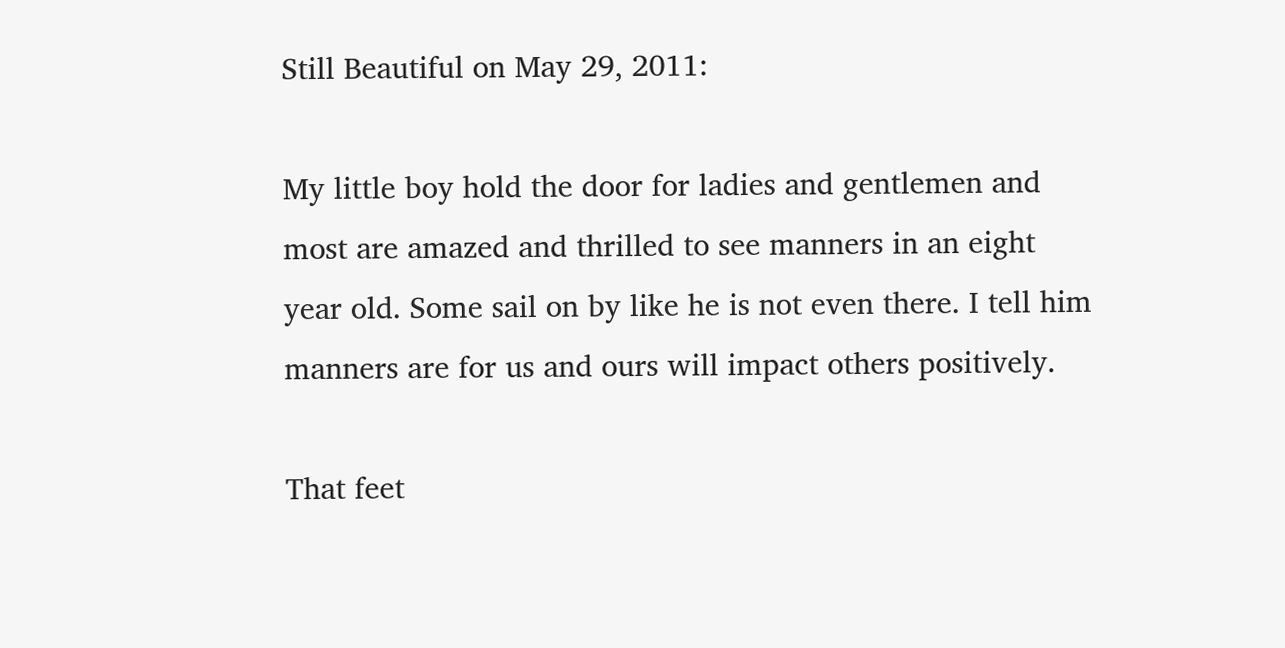Still Beautiful on May 29, 2011:

My little boy hold the door for ladies and gentlemen and most are amazed and thrilled to see manners in an eight year old. Some sail on by like he is not even there. I tell him manners are for us and ours will impact others positively.

That feet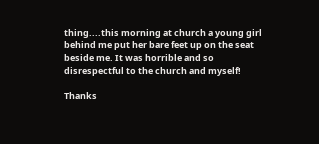thing....this morning at church a young girl behind me put her bare feet up on the seat beside me. It was horrible and so disrespectful to the church and myself!

Thanks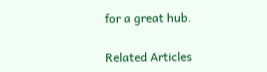for a great hub.

Related Articles